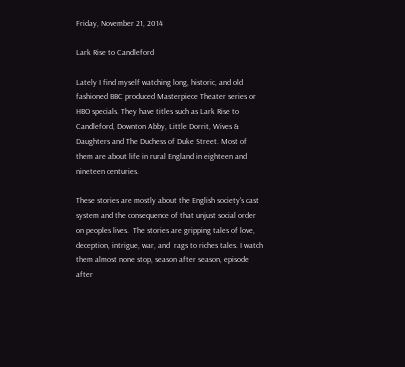Friday, November 21, 2014

Lark Rise to Candleford

Lately I find myself watching long, historic, and old fashioned BBC produced Masterpiece Theater series or HBO specials. They have titles such as Lark Rise to Candleford, Downton Abby, Little Dorrit, Wives & Daughters and The Duchess of Duke Street. Most of them are about life in rural England in eighteen and nineteen centuries.

These stories are mostly about the English society's cast system and the consequence of that unjust social order on peoples lives.  The stories are gripping tales of love, deception, intrigue, war, and  rags to riches tales. I watch them almost none stop, season after season, episode after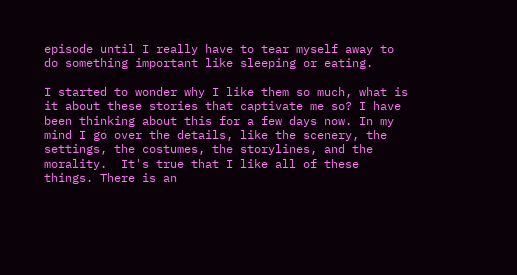episode until I really have to tear myself away to do something important like sleeping or eating.

I started to wonder why I like them so much, what is it about these stories that captivate me so? I have been thinking about this for a few days now. In my mind I go over the details, like the scenery, the settings, the costumes, the storylines, and the morality.  It's true that I like all of these things. There is an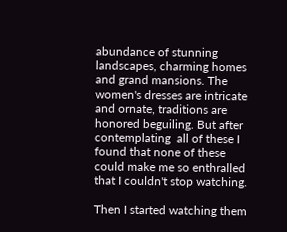abundance of stunning landscapes, charming homes and grand mansions. The women's dresses are intricate and ornate, traditions are honored beguiling. But after contemplating  all of these I found that none of these could make me so enthralled that I couldn't stop watching.

Then I started watching them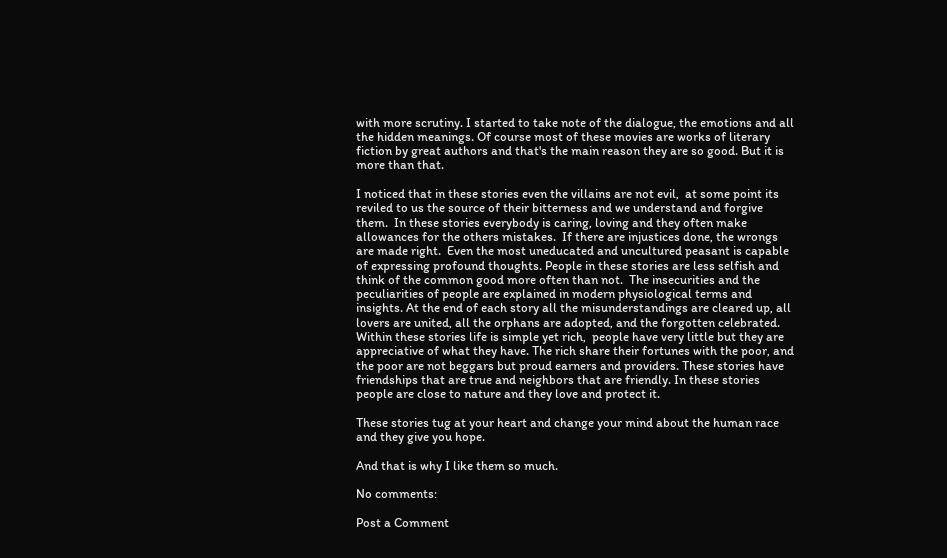with more scrutiny. I started to take note of the dialogue, the emotions and all the hidden meanings. Of course most of these movies are works of literary fiction by great authors and that's the main reason they are so good. But it is more than that.

I noticed that in these stories even the villains are not evil,  at some point its reviled to us the source of their bitterness and we understand and forgive them.  In these stories everybody is caring, loving and they often make allowances for the others mistakes.  If there are injustices done, the wrongs are made right.  Even the most uneducated and uncultured peasant is capable of expressing profound thoughts. People in these stories are less selfish and think of the common good more often than not.  The insecurities and the peculiarities of people are explained in modern physiological terms and insights. At the end of each story all the misunderstandings are cleared up, all lovers are united, all the orphans are adopted, and the forgotten celebrated. Within these stories life is simple yet rich,  people have very little but they are appreciative of what they have. The rich share their fortunes with the poor, and the poor are not beggars but proud earners and providers. These stories have friendships that are true and neighbors that are friendly. In these stories people are close to nature and they love and protect it.

These stories tug at your heart and change your mind about the human race and they give you hope.

And that is why I like them so much.

No comments:

Post a Comment